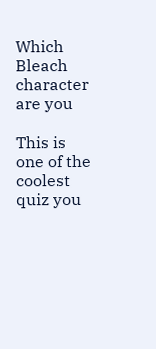Which Bleach character are you

This is one of the coolest quiz you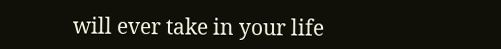will ever take in your life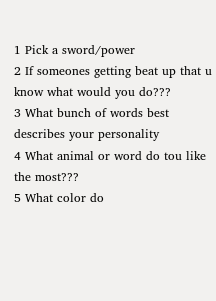1 Pick a sword/power
2 If someones getting beat up that u know what would you do???
3 What bunch of words best describes your personality
4 What animal or word do tou like the most???
5 What color do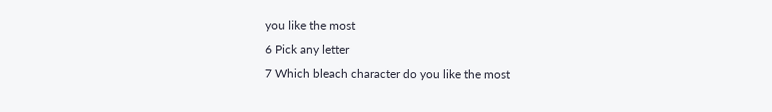you like the most
6 Pick any letter
7 Which bleach character do you like the most